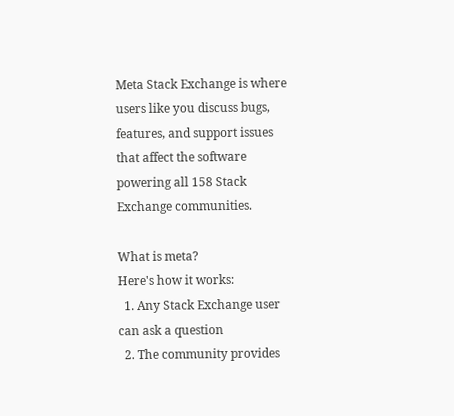Meta Stack Exchange is where users like you discuss bugs, features, and support issues that affect the software powering all 158 Stack Exchange communities.

What is meta?
Here's how it works:
  1. Any Stack Exchange user can ask a question
  2. The community provides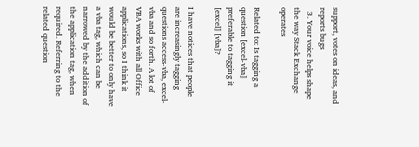support, votes on ideas, and reports bugs
  3. Your voice helps shape the way Stack Exchange operates

Related to: Is tagging a question [excel-vba] preferable to tagging it [excel] [vba]?

I have notices that people are increasingly tagging questions access-vba, excel-vba and so forth. A lot of VBA works with all Office applications, so I think it would be better to only have a vba tag, which can be narrowed by the addition of the application tag, when required. Referring to the related question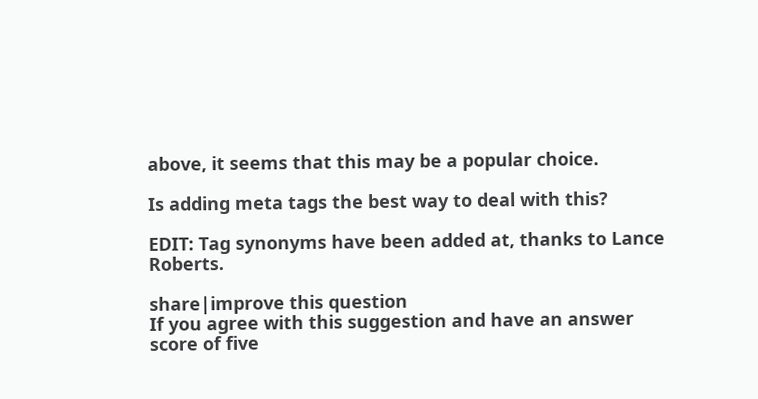above, it seems that this may be a popular choice.

Is adding meta tags the best way to deal with this?

EDIT: Tag synonyms have been added at, thanks to Lance Roberts.

share|improve this question
If you agree with this suggestion and have an answer score of five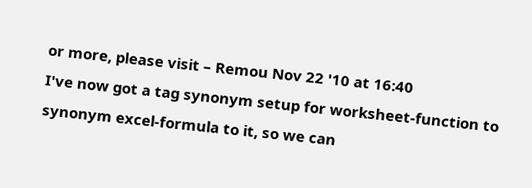or more, please visit – Remou Nov 22 '10 at 16:40
I've now got a tag synonym setup for worksheet-function to synonym excel-formula to it, so we can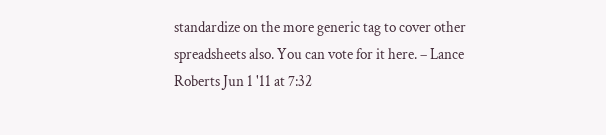standardize on the more generic tag to cover other spreadsheets also. You can vote for it here. – Lance Roberts Jun 1 '11 at 7:32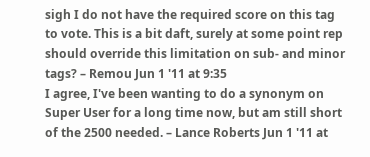sigh I do not have the required score on this tag to vote. This is a bit daft, surely at some point rep should override this limitation on sub- and minor tags? – Remou Jun 1 '11 at 9:35
I agree, I've been wanting to do a synonym on Super User for a long time now, but am still short of the 2500 needed. – Lance Roberts Jun 1 '11 at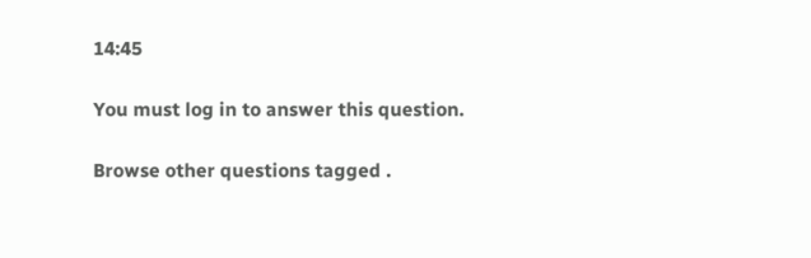14:45

You must log in to answer this question.

Browse other questions tagged .